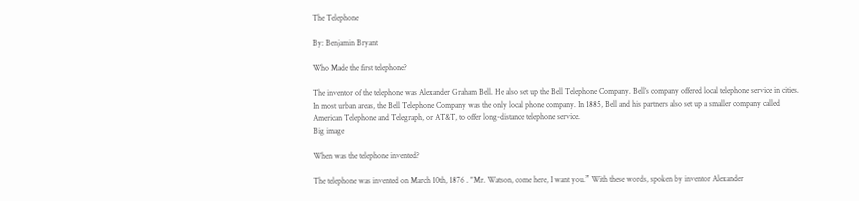The Telephone

By: Benjamin Bryant

Who Made the first telephone?

The inventor of the telephone was Alexander Graham Bell. He also set up the Bell Telephone Company. Bell’s company offered local telephone service in cities. In most urban areas, the Bell Telephone Company was the only local phone company. In 1885, Bell and his partners also set up a smaller company called American Telephone and Telegraph, or AT&T, to offer long-distance telephone service.
Big image

When was the telephone invented?

The telephone was invented on March 10th, 1876 . "Mr. Watson, come here, I want you.” With these words, spoken by inventor Alexander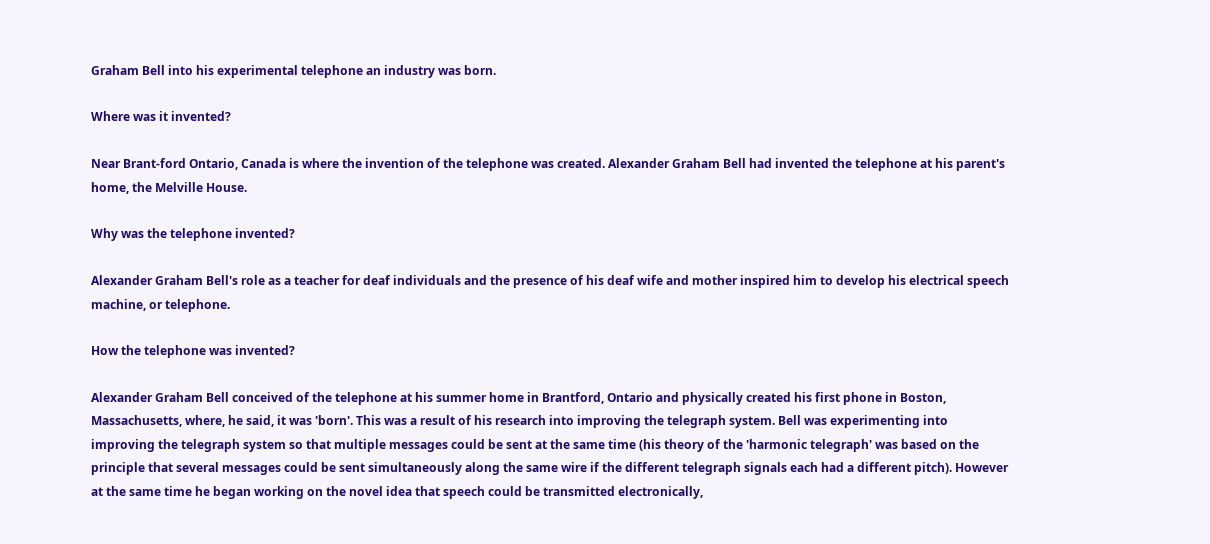Graham Bell into his experimental telephone an industry was born.

Where was it invented?

Near Brant-ford Ontario, Canada is where the invention of the telephone was created. Alexander Graham Bell had invented the telephone at his parent's home, the Melville House.

Why was the telephone invented?

Alexander Graham Bell's role as a teacher for deaf individuals and the presence of his deaf wife and mother inspired him to develop his electrical speech machine, or telephone.

How the telephone was invented?

Alexander Graham Bell conceived of the telephone at his summer home in Brantford, Ontario and physically created his first phone in Boston, Massachusetts, where, he said, it was 'born'. This was a result of his research into improving the telegraph system. Bell was experimenting into improving the telegraph system so that multiple messages could be sent at the same time (his theory of the 'harmonic telegraph' was based on the principle that several messages could be sent simultaneously along the same wire if the different telegraph signals each had a different pitch). However at the same time he began working on the novel idea that speech could be transmitted electronically,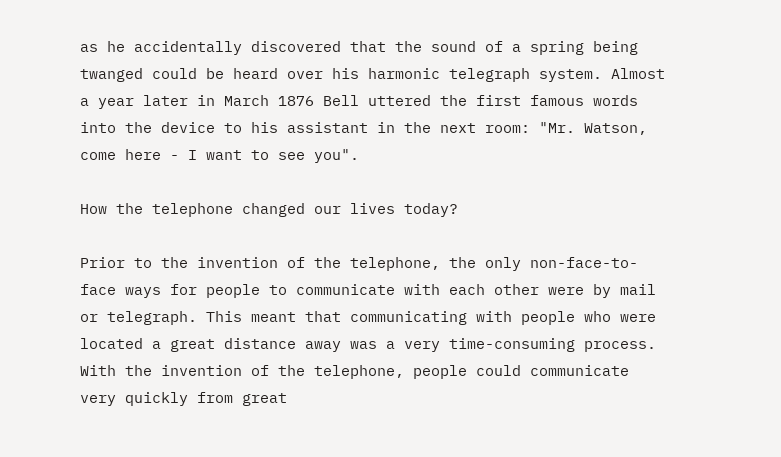as he accidentally discovered that the sound of a spring being twanged could be heard over his harmonic telegraph system. Almost a year later in March 1876 Bell uttered the first famous words into the device to his assistant in the next room: "Mr. Watson, come here - I want to see you".

How the telephone changed our lives today?

Prior to the invention of the telephone, the only non-face-to-face ways for people to communicate with each other were by mail or telegraph. This meant that communicating with people who were located a great distance away was a very time-consuming process. With the invention of the telephone, people could communicate very quickly from great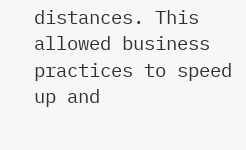distances. This allowed business practices to speed up and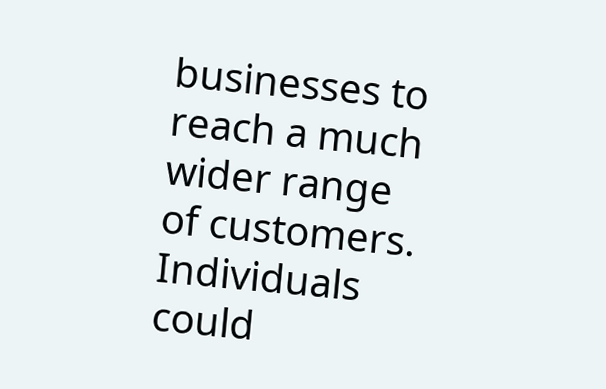businesses to reach a much wider range of customers. Individuals could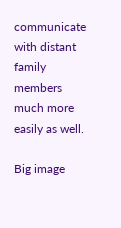communicate with distant family members much more easily as well.

Big image